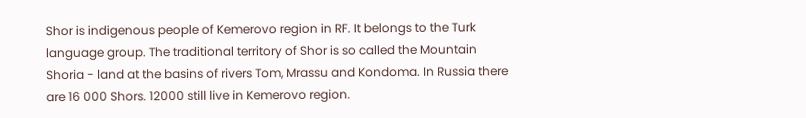Shor is indigenous people of Kemerovo region in RF. It belongs to the Turk language group. The traditional territory of Shor is so called the Mountain Shoria - land at the basins of rivers Tom, Mrassu and Kondoma. In Russia there are 16 000 Shors. 12000 still live in Kemerovo region.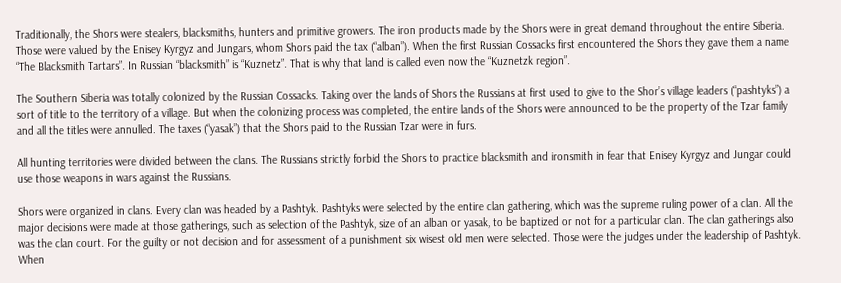Traditionally, the Shors were stealers, blacksmiths, hunters and primitive growers. The iron products made by the Shors were in great demand throughout the entire Siberia. Those were valued by the Enisey Kyrgyz and Jungars, whom Shors paid the tax (“alban”). When the first Russian Cossacks first encountered the Shors they gave them a name “The Blacksmith Tartars”. In Russian “blacksmith” is “Kuznetz”. That is why that land is called even now the “Kuznetzk region”.

The Southern Siberia was totally colonized by the Russian Cossacks. Taking over the lands of Shors the Russians at first used to give to the Shor’s village leaders (“pashtyks”) a sort of title to the territory of a village. But when the colonizing process was completed, the entire lands of the Shors were announced to be the property of the Tzar family and all the titles were annulled. The taxes (“yasak”) that the Shors paid to the Russian Tzar were in furs.

All hunting territories were divided between the clans. The Russians strictly forbid the Shors to practice blacksmith and ironsmith in fear that Enisey Kyrgyz and Jungar could use those weapons in wars against the Russians.

Shors were organized in clans. Every clan was headed by a Pashtyk. Pashtyks were selected by the entire clan gathering, which was the supreme ruling power of a clan. All the major decisions were made at those gatherings, such as selection of the Pashtyk, size of an alban or yasak, to be baptized or not for a particular clan. The clan gatherings also was the clan court. For the guilty or not decision and for assessment of a punishment six wisest old men were selected. Those were the judges under the leadership of Pashtyk. When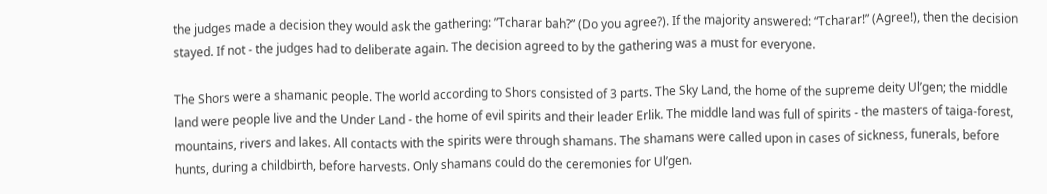the judges made a decision they would ask the gathering: ”Tcharar bah?” (Do you agree?). If the majority answered: “Tcharar!” (Agree!), then the decision stayed. If not - the judges had to deliberate again. The decision agreed to by the gathering was a must for everyone.

The Shors were a shamanic people. The world according to Shors consisted of 3 parts. The Sky Land, the home of the supreme deity Ul’gen; the middle land were people live and the Under Land - the home of evil spirits and their leader Erlik. The middle land was full of spirits - the masters of taiga-forest, mountains, rivers and lakes. All contacts with the spirits were through shamans. The shamans were called upon in cases of sickness, funerals, before hunts, during a childbirth, before harvests. Only shamans could do the ceremonies for Ul’gen.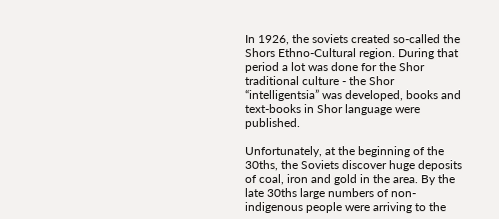In 1926, the soviets created so-called the Shors Ethno-Cultural region. During that period a lot was done for the Shor traditional culture - the Shor “intelligentsia” was developed, books and text-books in Shor language were published.

Unfortunately, at the beginning of the 30ths, the Soviets discover huge deposits of coal, iron and gold in the area. By the late 30ths large numbers of non-indigenous people were arriving to the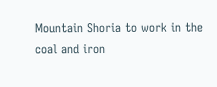Mountain Shoria to work in the coal and iron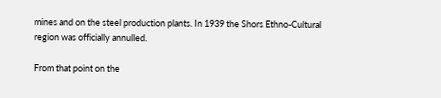mines and on the steel production plants. In 1939 the Shors Ethno-Cultural region was officially annulled.

From that point on the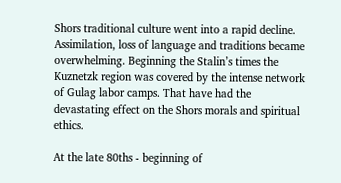Shors traditional culture went into a rapid decline. Assimilation, loss of language and traditions became overwhelming. Beginning the Stalin’s times the Kuznetzk region was covered by the intense network of Gulag labor camps. That have had the devastating effect on the Shors morals and spiritual ethics.

At the late 80ths - beginning of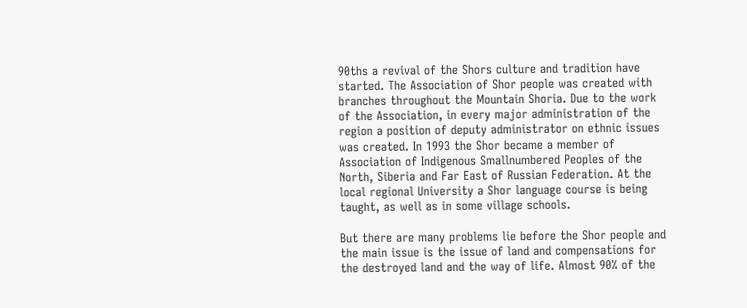90ths a revival of the Shors culture and tradition have started. The Association of Shor people was created with branches throughout the Mountain Shoria. Due to the work of the Association, in every major administration of the region a position of deputy administrator on ethnic issues was created. In 1993 the Shor became a member of Association of Indigenous Smallnumbered Peoples of the North, Siberia and Far East of Russian Federation. At the local regional University a Shor language course is being taught, as well as in some village schools.

But there are many problems lie before the Shor people and the main issue is the issue of land and compensations for the destroyed land and the way of life. Almost 90% of the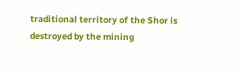traditional territory of the Shor is destroyed by the mining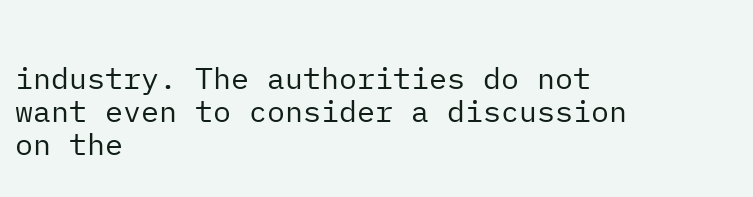industry. The authorities do not want even to consider a discussion on the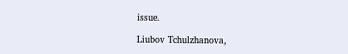issue.

Liubov Tchulzhanova,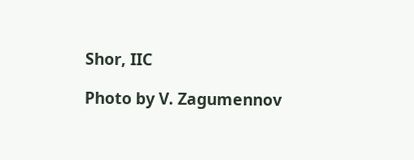Shor, IIC

Photo by V. Zagumennov